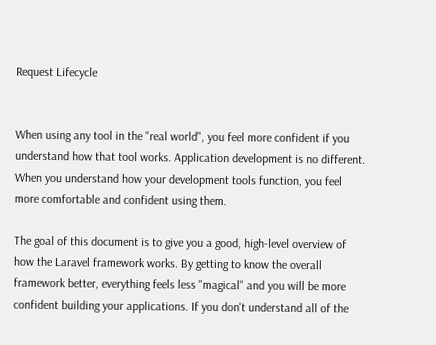Request Lifecycle


When using any tool in the "real world", you feel more confident if you understand how that tool works. Application development is no different. When you understand how your development tools function, you feel more comfortable and confident using them.

The goal of this document is to give you a good, high-level overview of how the Laravel framework works. By getting to know the overall framework better, everything feels less "magical" and you will be more confident building your applications. If you don't understand all of the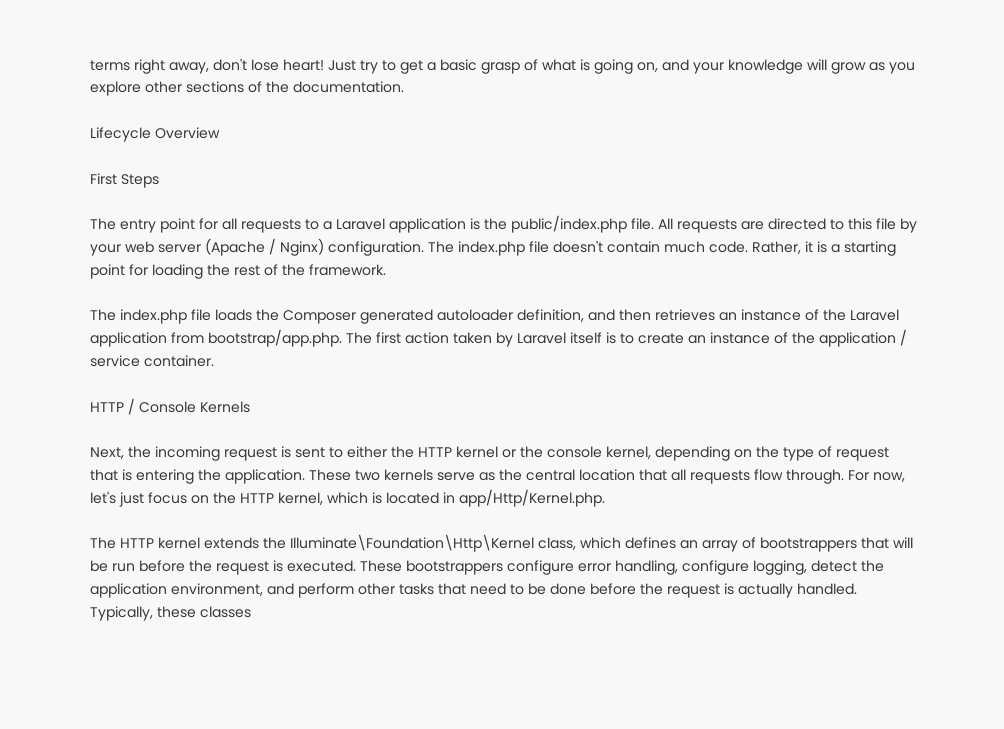terms right away, don't lose heart! Just try to get a basic grasp of what is going on, and your knowledge will grow as you explore other sections of the documentation.

Lifecycle Overview

First Steps

The entry point for all requests to a Laravel application is the public/index.php file. All requests are directed to this file by your web server (Apache / Nginx) configuration. The index.php file doesn't contain much code. Rather, it is a starting point for loading the rest of the framework.

The index.php file loads the Composer generated autoloader definition, and then retrieves an instance of the Laravel application from bootstrap/app.php. The first action taken by Laravel itself is to create an instance of the application / service container.

HTTP / Console Kernels

Next, the incoming request is sent to either the HTTP kernel or the console kernel, depending on the type of request that is entering the application. These two kernels serve as the central location that all requests flow through. For now, let's just focus on the HTTP kernel, which is located in app/Http/Kernel.php.

The HTTP kernel extends the Illuminate\Foundation\Http\Kernel class, which defines an array of bootstrappers that will be run before the request is executed. These bootstrappers configure error handling, configure logging, detect the application environment, and perform other tasks that need to be done before the request is actually handled. Typically, these classes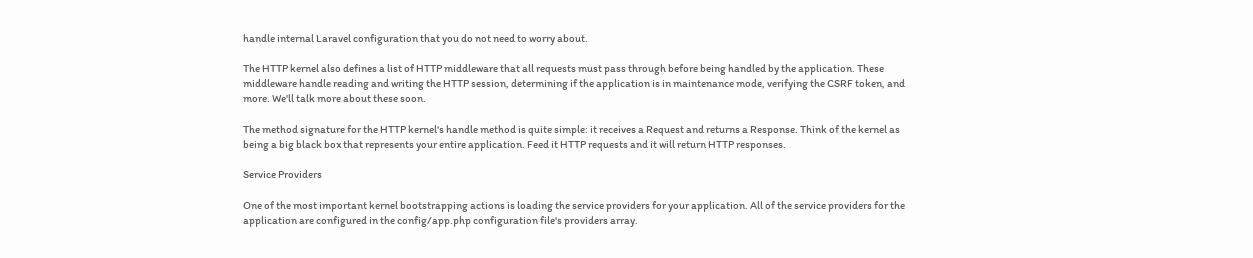handle internal Laravel configuration that you do not need to worry about.

The HTTP kernel also defines a list of HTTP middleware that all requests must pass through before being handled by the application. These middleware handle reading and writing the HTTP session, determining if the application is in maintenance mode, verifying the CSRF token, and more. We'll talk more about these soon.

The method signature for the HTTP kernel's handle method is quite simple: it receives a Request and returns a Response. Think of the kernel as being a big black box that represents your entire application. Feed it HTTP requests and it will return HTTP responses.

Service Providers

One of the most important kernel bootstrapping actions is loading the service providers for your application. All of the service providers for the application are configured in the config/app.php configuration file's providers array.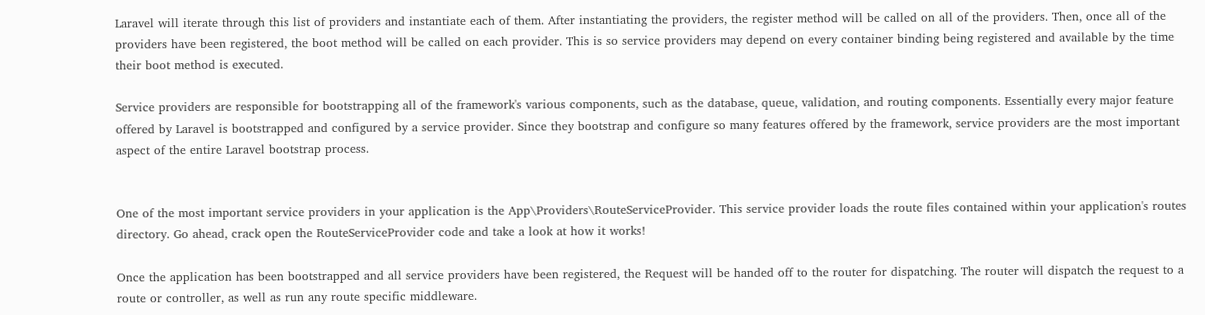Laravel will iterate through this list of providers and instantiate each of them. After instantiating the providers, the register method will be called on all of the providers. Then, once all of the providers have been registered, the boot method will be called on each provider. This is so service providers may depend on every container binding being registered and available by the time their boot method is executed.

Service providers are responsible for bootstrapping all of the framework's various components, such as the database, queue, validation, and routing components. Essentially every major feature offered by Laravel is bootstrapped and configured by a service provider. Since they bootstrap and configure so many features offered by the framework, service providers are the most important aspect of the entire Laravel bootstrap process.


One of the most important service providers in your application is the App\Providers\RouteServiceProvider. This service provider loads the route files contained within your application's routes directory. Go ahead, crack open the RouteServiceProvider code and take a look at how it works!

Once the application has been bootstrapped and all service providers have been registered, the Request will be handed off to the router for dispatching. The router will dispatch the request to a route or controller, as well as run any route specific middleware.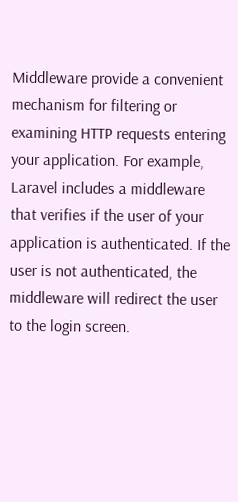Middleware provide a convenient mechanism for filtering or examining HTTP requests entering your application. For example, Laravel includes a middleware that verifies if the user of your application is authenticated. If the user is not authenticated, the middleware will redirect the user to the login screen.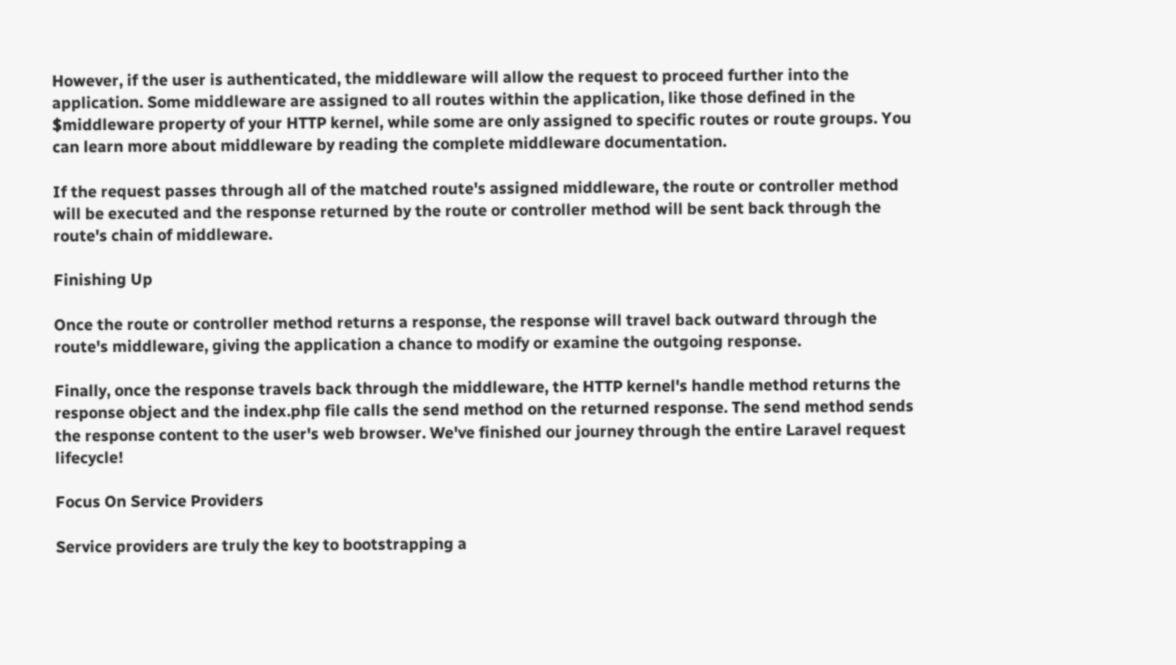However, if the user is authenticated, the middleware will allow the request to proceed further into the application. Some middleware are assigned to all routes within the application, like those defined in the $middleware property of your HTTP kernel, while some are only assigned to specific routes or route groups. You can learn more about middleware by reading the complete middleware documentation.

If the request passes through all of the matched route's assigned middleware, the route or controller method will be executed and the response returned by the route or controller method will be sent back through the route's chain of middleware.

Finishing Up

Once the route or controller method returns a response, the response will travel back outward through the route's middleware, giving the application a chance to modify or examine the outgoing response.

Finally, once the response travels back through the middleware, the HTTP kernel's handle method returns the response object and the index.php file calls the send method on the returned response. The send method sends the response content to the user's web browser. We've finished our journey through the entire Laravel request lifecycle!

Focus On Service Providers

Service providers are truly the key to bootstrapping a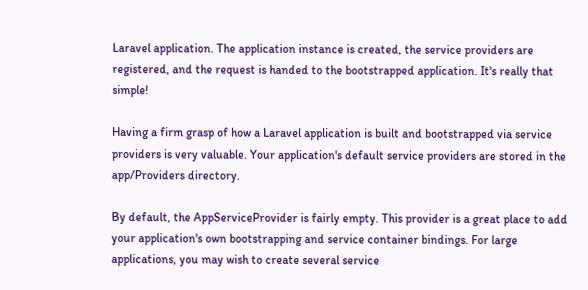Laravel application. The application instance is created, the service providers are registered, and the request is handed to the bootstrapped application. It's really that simple!

Having a firm grasp of how a Laravel application is built and bootstrapped via service providers is very valuable. Your application's default service providers are stored in the app/Providers directory.

By default, the AppServiceProvider is fairly empty. This provider is a great place to add your application's own bootstrapping and service container bindings. For large applications, you may wish to create several service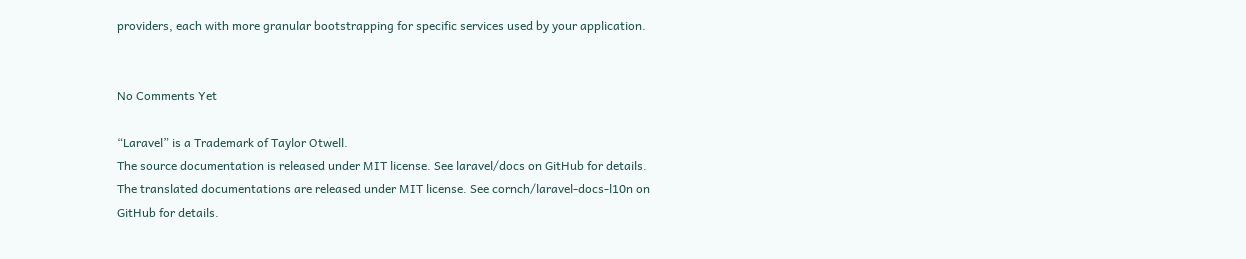providers, each with more granular bootstrapping for specific services used by your application.


No Comments Yet

“Laravel” is a Trademark of Taylor Otwell.
The source documentation is released under MIT license. See laravel/docs on GitHub for details.
The translated documentations are released under MIT license. See cornch/laravel-docs-l10n on GitHub for details.